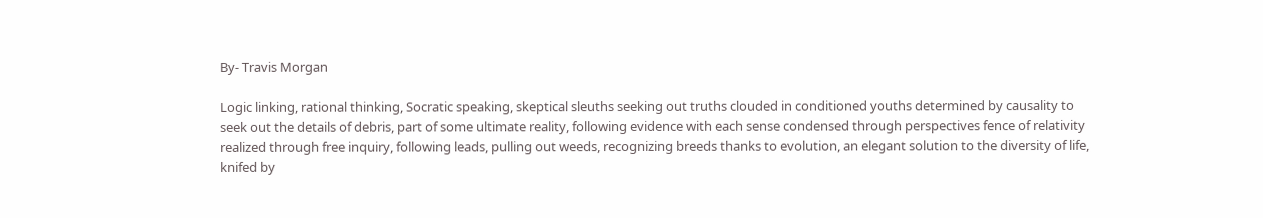By- Travis Morgan

Logic linking, rational thinking, Socratic speaking, skeptical sleuths seeking out truths clouded in conditioned youths determined by causality to seek out the details of debris, part of some ultimate reality, following evidence with each sense condensed through perspectives fence of relativity realized through free inquiry, following leads, pulling out weeds, recognizing breeds thanks to evolution, an elegant solution to the diversity of life, knifed by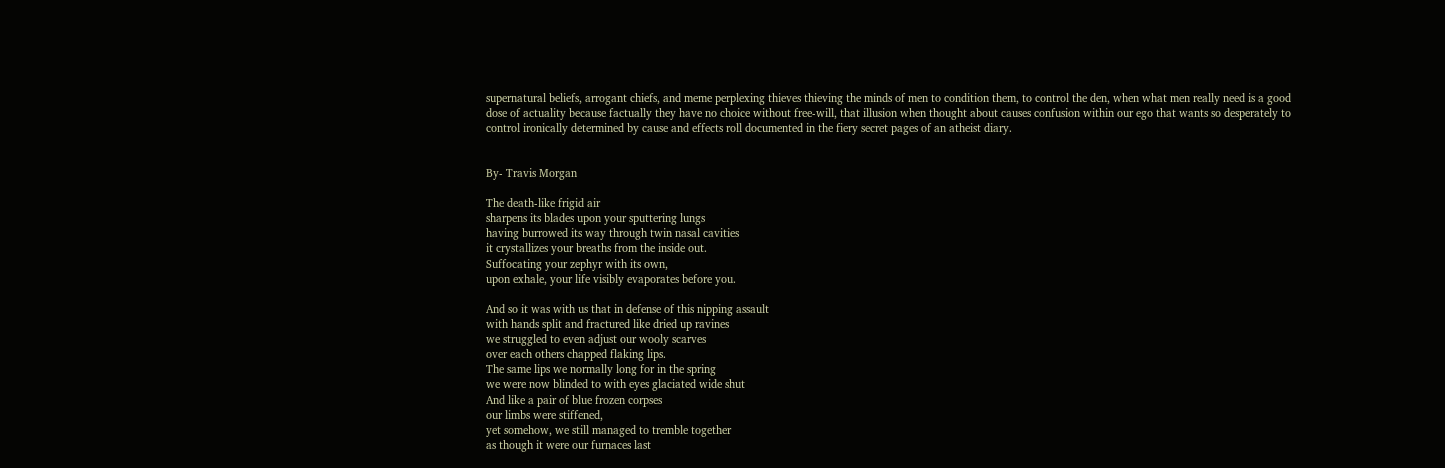supernatural beliefs, arrogant chiefs, and meme perplexing thieves thieving the minds of men to condition them, to control the den, when what men really need is a good dose of actuality because factually they have no choice without free-will, that illusion when thought about causes confusion within our ego that wants so desperately to control ironically determined by cause and effects roll documented in the fiery secret pages of an atheist diary.


By- Travis Morgan

The death-like frigid air
sharpens its blades upon your sputtering lungs
having burrowed its way through twin nasal cavities
it crystallizes your breaths from the inside out.
Suffocating your zephyr with its own,
upon exhale, your life visibly evaporates before you.

And so it was with us that in defense of this nipping assault
with hands split and fractured like dried up ravines
we struggled to even adjust our wooly scarves
over each others chapped flaking lips.
The same lips we normally long for in the spring
we were now blinded to with eyes glaciated wide shut
And like a pair of blue frozen corpses
our limbs were stiffened,
yet somehow, we still managed to tremble together
as though it were our furnaces last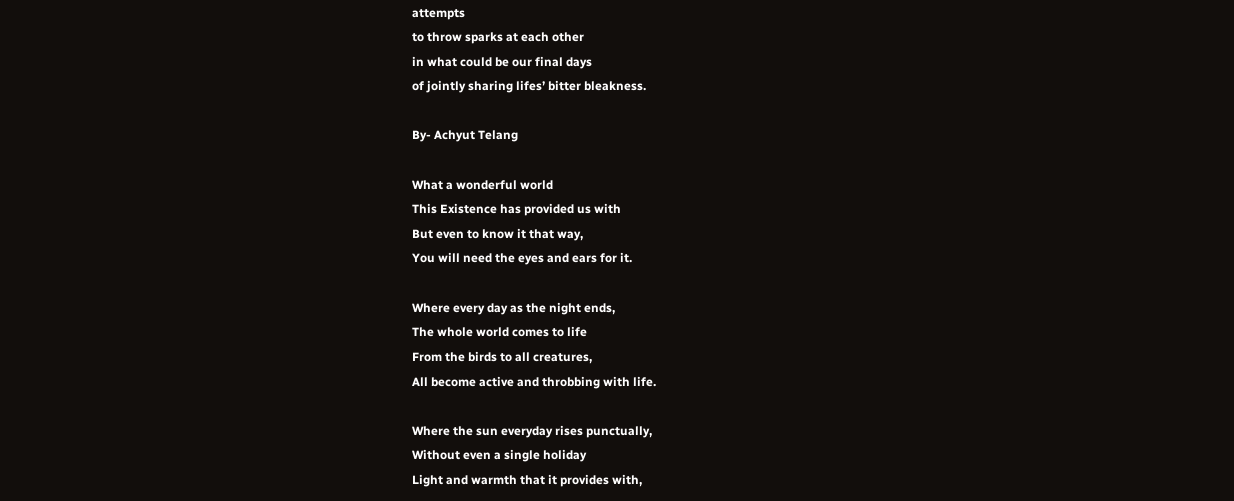attempts
to throw sparks at each other
in what could be our final days
of jointly sharing lifes’ bitter bleakness.

By- Achyut Telang

What a wonderful world
This Existence has provided us with
But even to know it that way,
You will need the eyes and ears for it.

Where every day as the night ends,
The whole world comes to life
From the birds to all creatures,
All become active and throbbing with life.

Where the sun everyday rises punctually,
Without even a single holiday
Light and warmth that it provides with,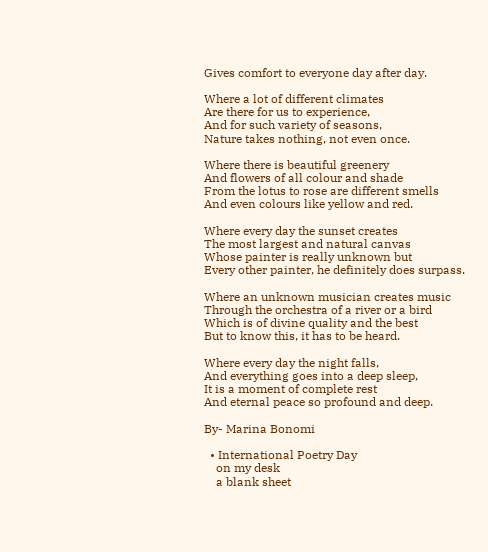Gives comfort to everyone day after day.

Where a lot of different climates
Are there for us to experience,
And for such variety of seasons,
Nature takes nothing, not even once.

Where there is beautiful greenery
And flowers of all colour and shade
From the lotus to rose are different smells
And even colours like yellow and red.

Where every day the sunset creates
The most largest and natural canvas
Whose painter is really unknown but
Every other painter, he definitely does surpass.

Where an unknown musician creates music
Through the orchestra of a river or a bird
Which is of divine quality and the best
But to know this, it has to be heard.

Where every day the night falls,
And everything goes into a deep sleep,
It is a moment of complete rest
And eternal peace so profound and deep.

By- Marina Bonomi

  • International Poetry Day
    on my desk
    a blank sheet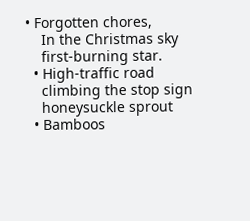• Forgotten chores,
    In the Christmas sky
    first-burning star.
  • High-traffic road
    climbing the stop sign
    honeysuckle sprout
  • Bamboos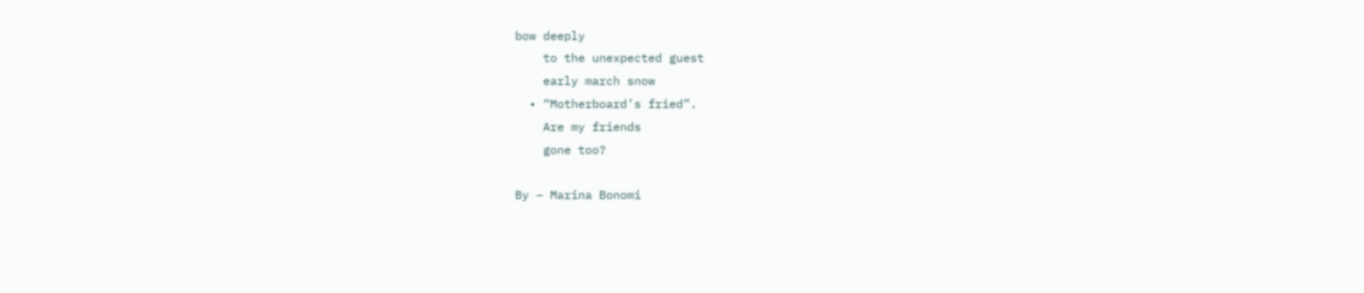bow deeply
    to the unexpected guest
    early march snow
  • “Motherboard’s fried”.
    Are my friends
    gone too?

By – Marina Bonomi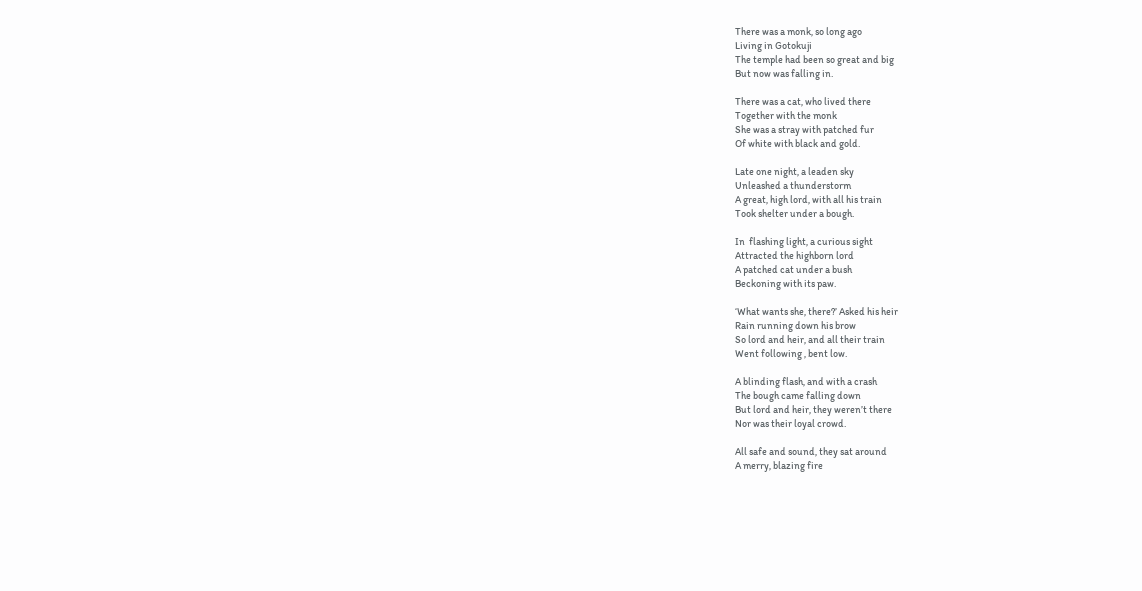There was a monk, so long ago
Living in Gotokuji
The temple had been so great and big
But now was falling in.

There was a cat, who lived there
Together with the monk
She was a stray with patched fur
Of white with black and gold.

Late one night, a leaden sky
Unleashed a thunderstorm
A great, high lord, with all his train
Took shelter under a bough.

In  flashing light, a curious sight
Attracted the highborn lord
A patched cat under a bush
Beckoning with its paw.

‘What wants she, there?’ Asked his heir
Rain running down his brow
So lord and heir, and all their train
Went following , bent low.

A blinding flash, and with a crash
The bough came falling down
But lord and heir, they weren’t there
Nor was their loyal crowd.

All safe and sound, they sat around
A merry, blazing fire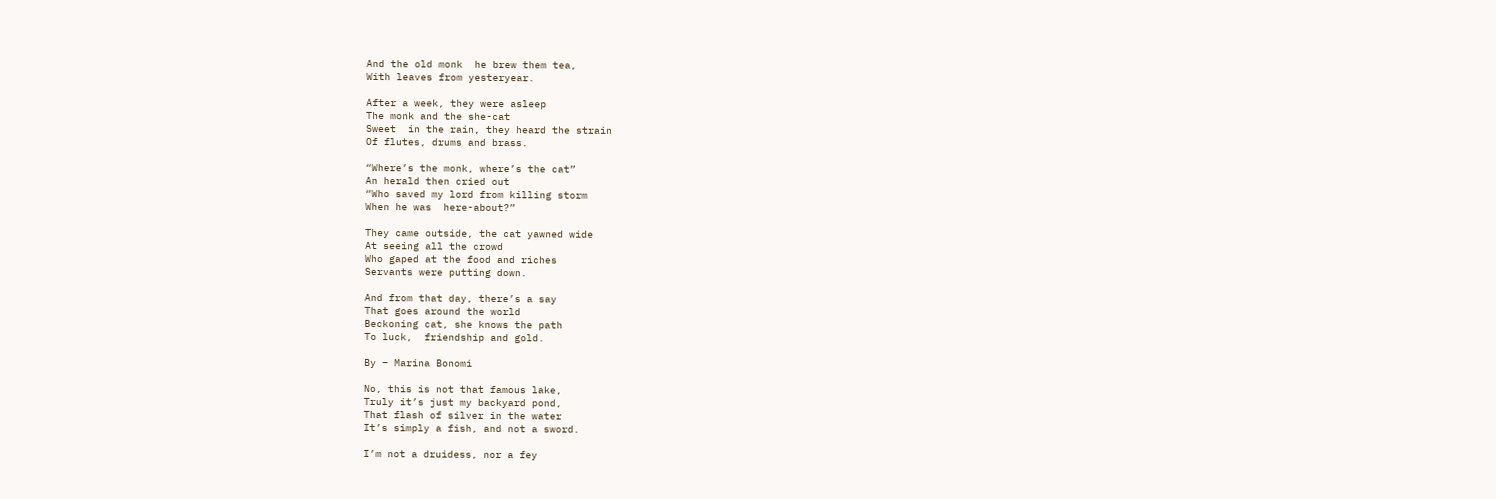And the old monk  he brew them tea,
With leaves from yesteryear.

After a week, they were asleep
The monk and the she-cat
Sweet  in the rain, they heard the strain
Of flutes, drums and brass.

“Where’s the monk, where’s the cat”
An herald then cried out
“Who saved my lord from killing storm
When he was  here-about?”

They came outside, the cat yawned wide
At seeing all the crowd
Who gaped at the food and riches
Servants were putting down.

And from that day, there’s a say
That goes around the world
Beckoning cat, she knows the path
To luck,  friendship and gold.

By – Marina Bonomi

No, this is not that famous lake,
Truly it’s just my backyard pond,
That flash of silver in the water
It’s simply a fish, and not a sword.

I’m not a druidess, nor a fey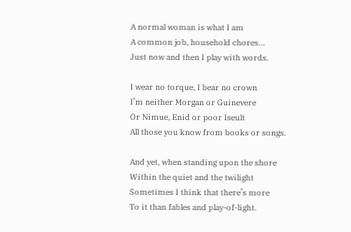A normal woman is what I am
A common job, household chores…
Just now and then I play with words.

I wear no torque, I bear no crown
I’m neither Morgan or Guinevere
Or Nimue, Enid or poor Iseult
All those you know from books or songs.

And yet, when standing upon the shore
Within the quiet and the twilight
Sometimes I think that there’s more
To it than fables and play-of-light.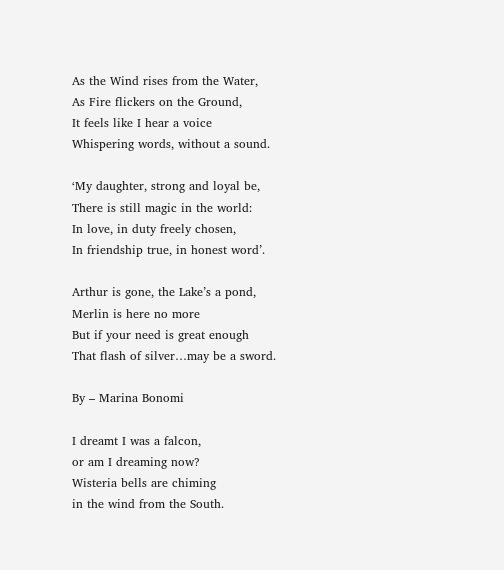As the Wind rises from the Water,
As Fire flickers on the Ground,
It feels like I hear a voice
Whispering words, without a sound.

‘My daughter, strong and loyal be,
There is still magic in the world:
In love, in duty freely chosen,
In friendship true, in honest word’.

Arthur is gone, the Lake’s a pond,
Merlin is here no more
But if your need is great enough
That flash of silver…may be a sword.

By – Marina Bonomi

I dreamt I was a falcon,
or am I dreaming now?
Wisteria bells are chiming
in the wind from the South.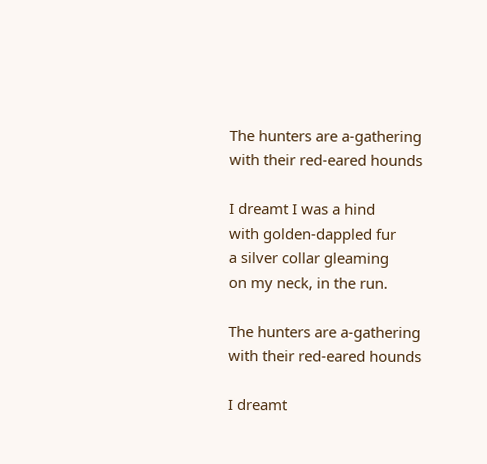The hunters are a-gathering
with their red-eared hounds

I dreamt I was a hind
with golden-dappled fur
a silver collar gleaming
on my neck, in the run.

The hunters are a-gathering
with their red-eared hounds

I dreamt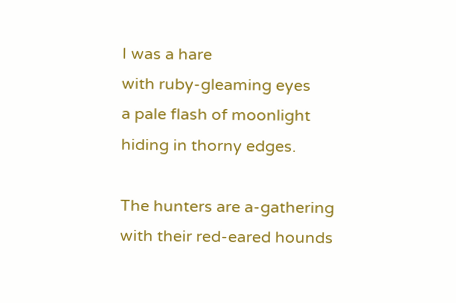I was a hare
with ruby-gleaming eyes
a pale flash of moonlight
hiding in thorny edges.

The hunters are a-gathering
with their red-eared hounds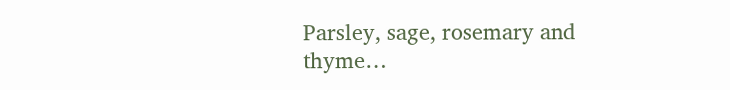Parsley, sage, rosemary and thyme…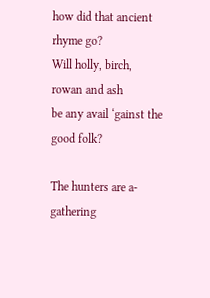how did that ancient rhyme go?
Will holly, birch, rowan and ash
be any avail ‘gainst the good folk?

The hunters are a-gathering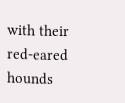with their red-eared hounds